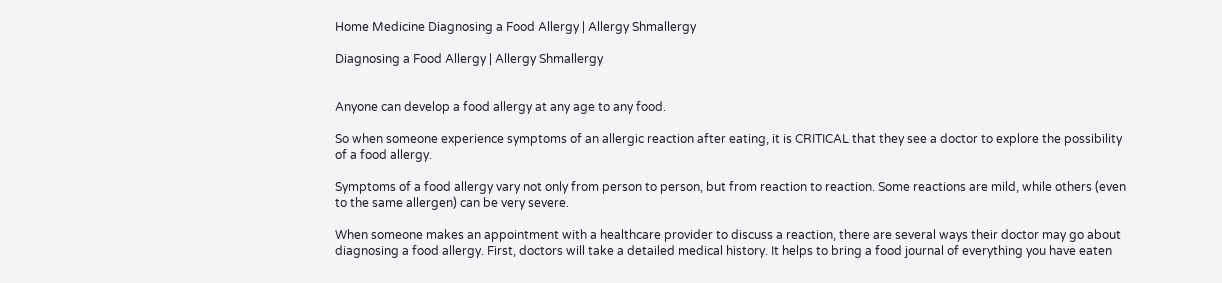Home Medicine Diagnosing a Food Allergy | Allergy Shmallergy

Diagnosing a Food Allergy | Allergy Shmallergy


Anyone can develop a food allergy at any age to any food.

So when someone experience symptoms of an allergic reaction after eating, it is CRITICAL that they see a doctor to explore the possibility of a food allergy.

Symptoms of a food allergy vary not only from person to person, but from reaction to reaction. Some reactions are mild, while others (even to the same allergen) can be very severe.

When someone makes an appointment with a healthcare provider to discuss a reaction, there are several ways their doctor may go about diagnosing a food allergy. First, doctors will take a detailed medical history. It helps to bring a food journal of everything you have eaten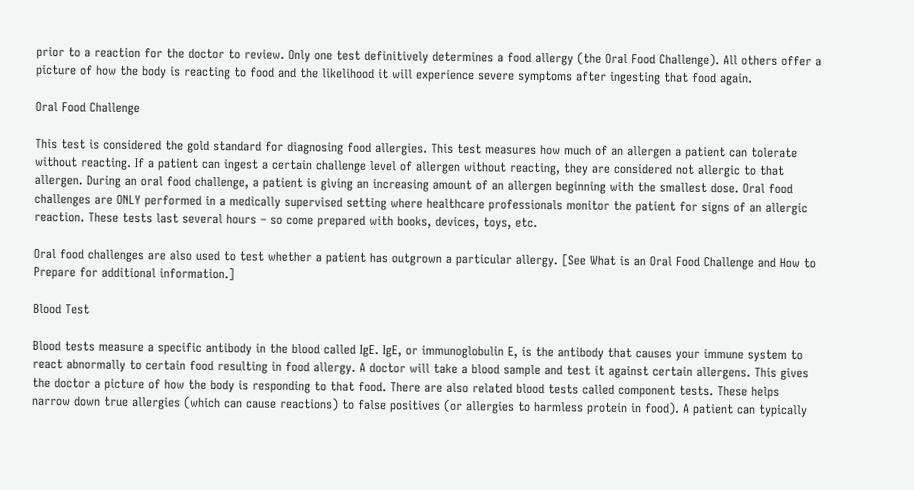prior to a reaction for the doctor to review. Only one test definitively determines a food allergy (the Oral Food Challenge). All others offer a picture of how the body is reacting to food and the likelihood it will experience severe symptoms after ingesting that food again.

Oral Food Challenge

This test is considered the gold standard for diagnosing food allergies. This test measures how much of an allergen a patient can tolerate without reacting. If a patient can ingest a certain challenge level of allergen without reacting, they are considered not allergic to that allergen. During an oral food challenge, a patient is giving an increasing amount of an allergen beginning with the smallest dose. Oral food challenges are ONLY performed in a medically supervised setting where healthcare professionals monitor the patient for signs of an allergic reaction. These tests last several hours – so come prepared with books, devices, toys, etc.

Oral food challenges are also used to test whether a patient has outgrown a particular allergy. [See What is an Oral Food Challenge and How to Prepare for additional information.]

Blood Test

Blood tests measure a specific antibody in the blood called IgE. IgE, or immunoglobulin E, is the antibody that causes your immune system to react abnormally to certain food resulting in food allergy. A doctor will take a blood sample and test it against certain allergens. This gives the doctor a picture of how the body is responding to that food. There are also related blood tests called component tests. These helps narrow down true allergies (which can cause reactions) to false positives (or allergies to harmless protein in food). A patient can typically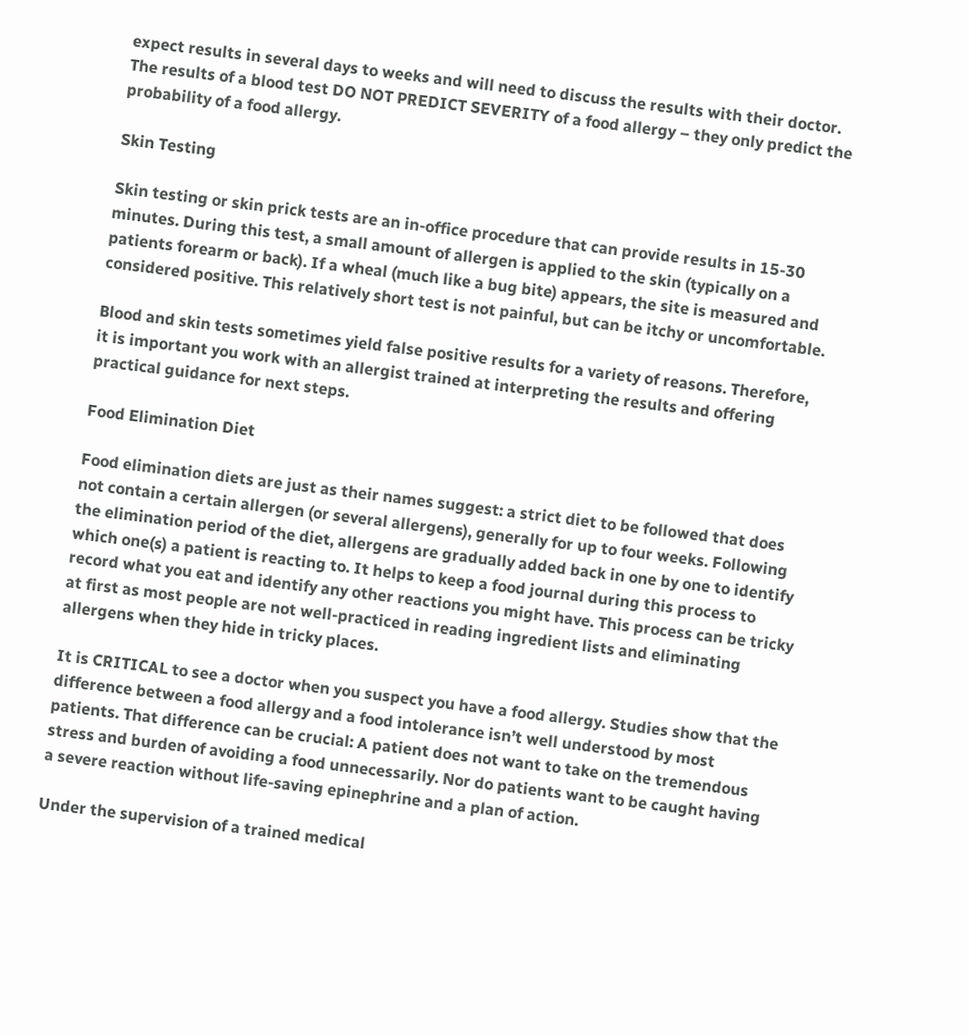expect results in several days to weeks and will need to discuss the results with their doctor. The results of a blood test DO NOT PREDICT SEVERITY of a food allergy – they only predict the probability of a food allergy.

Skin Testing

Skin testing or skin prick tests are an in-office procedure that can provide results in 15-30 minutes. During this test, a small amount of allergen is applied to the skin (typically on a patients forearm or back). If a wheal (much like a bug bite) appears, the site is measured and considered positive. This relatively short test is not painful, but can be itchy or uncomfortable.

Blood and skin tests sometimes yield false positive results for a variety of reasons. Therefore, it is important you work with an allergist trained at interpreting the results and offering practical guidance for next steps.

Food Elimination Diet

Food elimination diets are just as their names suggest: a strict diet to be followed that does not contain a certain allergen (or several allergens), generally for up to four weeks. Following the elimination period of the diet, allergens are gradually added back in one by one to identify which one(s) a patient is reacting to. It helps to keep a food journal during this process to record what you eat and identify any other reactions you might have. This process can be tricky at first as most people are not well-practiced in reading ingredient lists and eliminating allergens when they hide in tricky places.

It is CRITICAL to see a doctor when you suspect you have a food allergy. Studies show that the difference between a food allergy and a food intolerance isn’t well understood by most patients. That difference can be crucial: A patient does not want to take on the tremendous stress and burden of avoiding a food unnecessarily. Nor do patients want to be caught having a severe reaction without life-saving epinephrine and a plan of action.

Under the supervision of a trained medical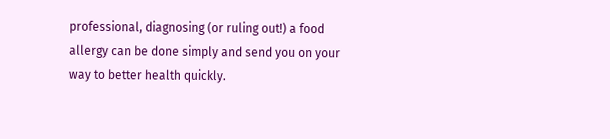professional, diagnosing (or ruling out!) a food allergy can be done simply and send you on your way to better health quickly.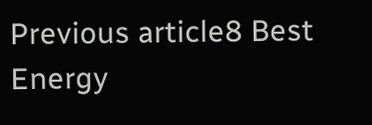Previous article8 Best Energy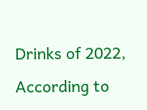Drinks of 2022, According to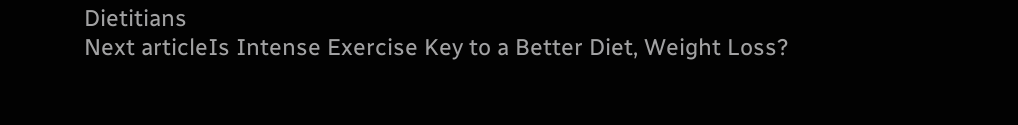Dietitians
Next articleIs Intense Exercise Key to a Better Diet, Weight Loss?